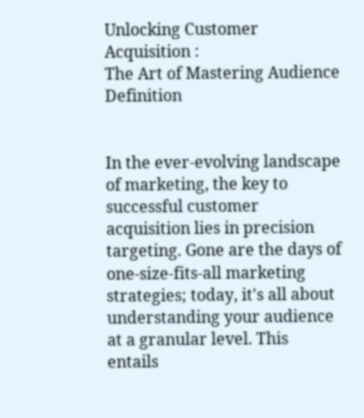Unlocking Customer Acquisition :
The Art of Mastering Audience Definition


In the ever-evolving landscape of marketing, the key to successful customer acquisition lies in precision targeting. Gone are the days of one-size-fits-all marketing strategies; today, it's all about understanding your audience at a granular level. This entails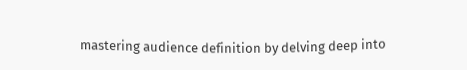mastering audience definition by delving deep into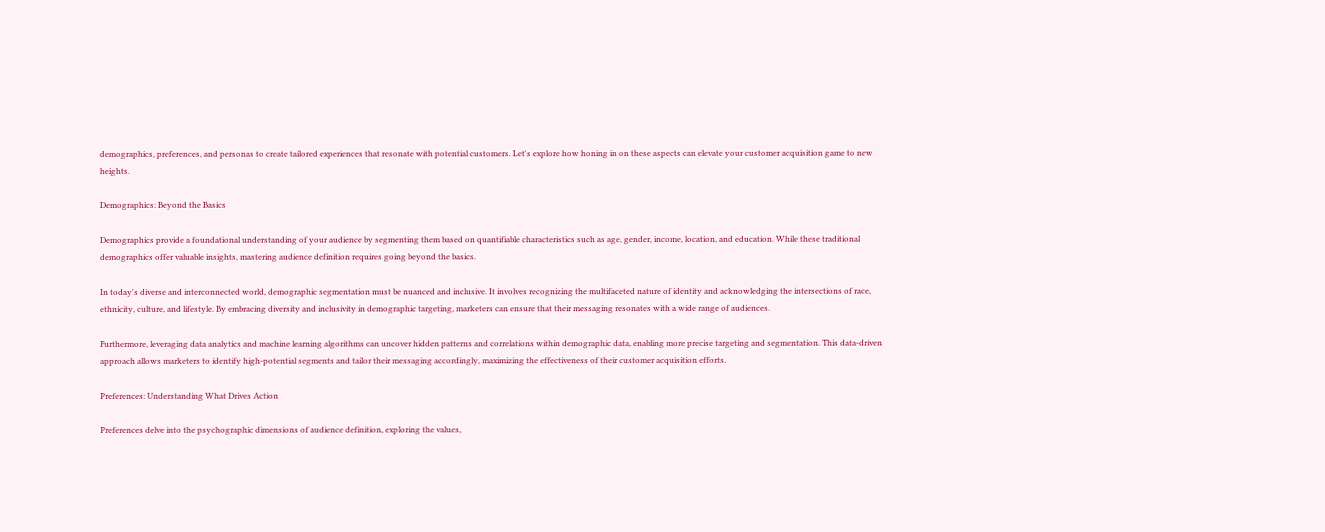demographics, preferences, and personas to create tailored experiences that resonate with potential customers. Let's explore how honing in on these aspects can elevate your customer acquisition game to new heights.

Demographics: Beyond the Basics

Demographics provide a foundational understanding of your audience by segmenting them based on quantifiable characteristics such as age, gender, income, location, and education. While these traditional demographics offer valuable insights, mastering audience definition requires going beyond the basics.

In today's diverse and interconnected world, demographic segmentation must be nuanced and inclusive. It involves recognizing the multifaceted nature of identity and acknowledging the intersections of race, ethnicity, culture, and lifestyle. By embracing diversity and inclusivity in demographic targeting, marketers can ensure that their messaging resonates with a wide range of audiences.

Furthermore, leveraging data analytics and machine learning algorithms can uncover hidden patterns and correlations within demographic data, enabling more precise targeting and segmentation. This data-driven approach allows marketers to identify high-potential segments and tailor their messaging accordingly, maximizing the effectiveness of their customer acquisition efforts.

Preferences: Understanding What Drives Action

Preferences delve into the psychographic dimensions of audience definition, exploring the values,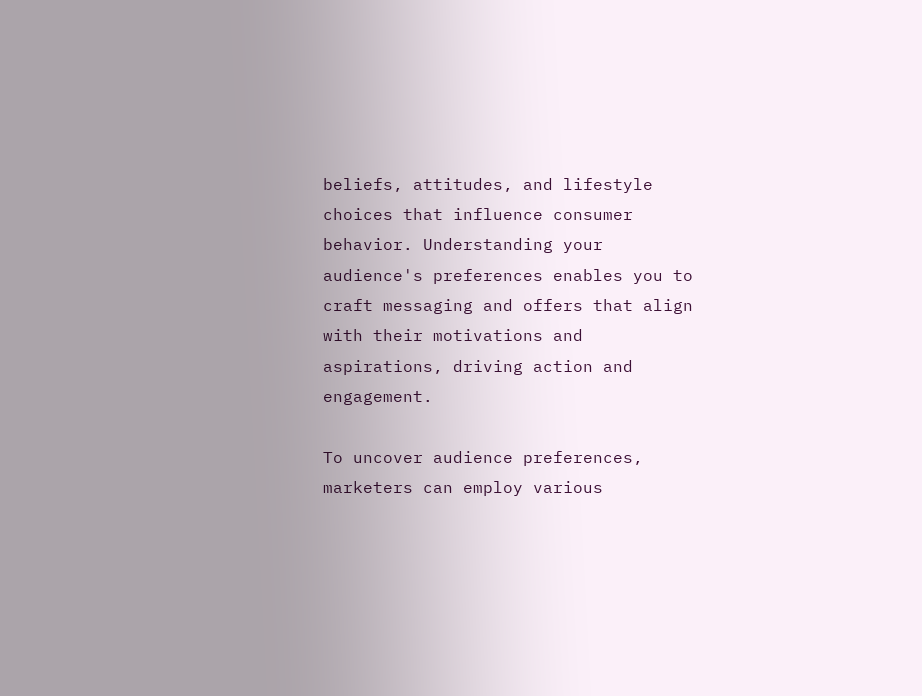beliefs, attitudes, and lifestyle choices that influence consumer behavior. Understanding your audience's preferences enables you to craft messaging and offers that align with their motivations and aspirations, driving action and engagement.

To uncover audience preferences, marketers can employ various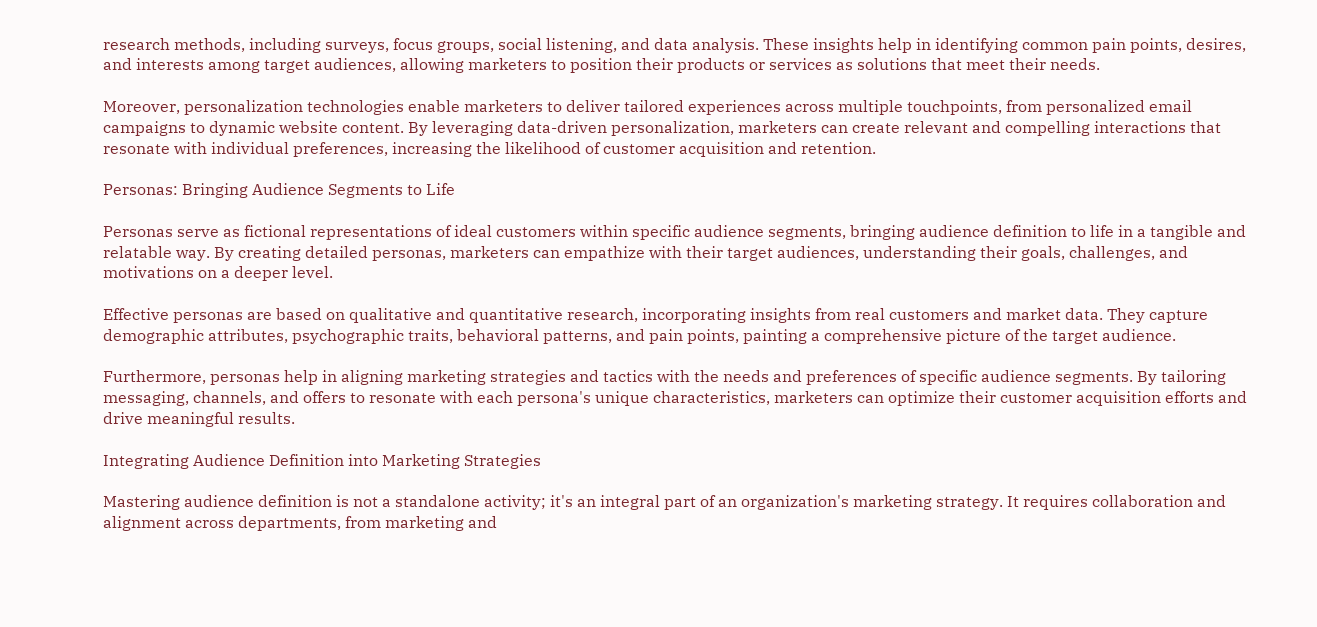research methods, including surveys, focus groups, social listening, and data analysis. These insights help in identifying common pain points, desires, and interests among target audiences, allowing marketers to position their products or services as solutions that meet their needs.

Moreover, personalization technologies enable marketers to deliver tailored experiences across multiple touchpoints, from personalized email campaigns to dynamic website content. By leveraging data-driven personalization, marketers can create relevant and compelling interactions that resonate with individual preferences, increasing the likelihood of customer acquisition and retention.

Personas: Bringing Audience Segments to Life

Personas serve as fictional representations of ideal customers within specific audience segments, bringing audience definition to life in a tangible and relatable way. By creating detailed personas, marketers can empathize with their target audiences, understanding their goals, challenges, and motivations on a deeper level.

Effective personas are based on qualitative and quantitative research, incorporating insights from real customers and market data. They capture demographic attributes, psychographic traits, behavioral patterns, and pain points, painting a comprehensive picture of the target audience.

Furthermore, personas help in aligning marketing strategies and tactics with the needs and preferences of specific audience segments. By tailoring messaging, channels, and offers to resonate with each persona's unique characteristics, marketers can optimize their customer acquisition efforts and drive meaningful results.

Integrating Audience Definition into Marketing Strategies

Mastering audience definition is not a standalone activity; it's an integral part of an organization's marketing strategy. It requires collaboration and alignment across departments, from marketing and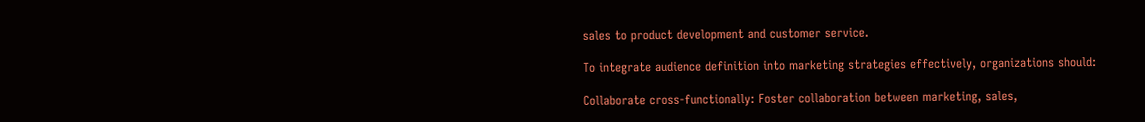sales to product development and customer service.

To integrate audience definition into marketing strategies effectively, organizations should:

Collaborate cross-functionally: Foster collaboration between marketing, sales,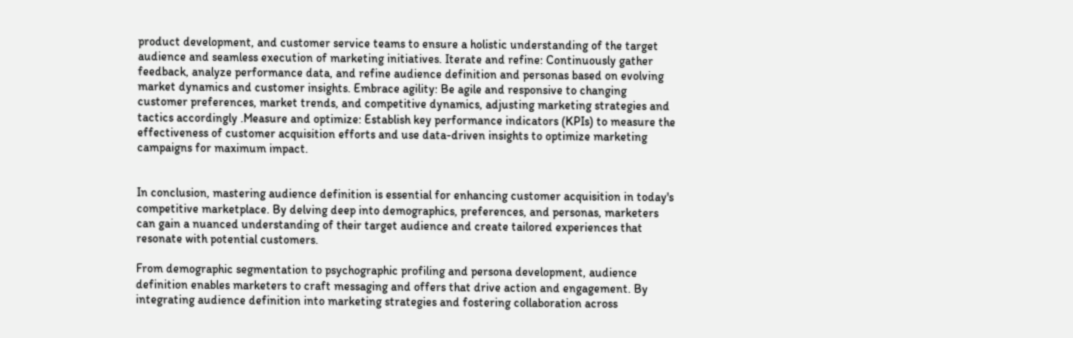product development, and customer service teams to ensure a holistic understanding of the target audience and seamless execution of marketing initiatives. Iterate and refine: Continuously gather feedback, analyze performance data, and refine audience definition and personas based on evolving market dynamics and customer insights. Embrace agility: Be agile and responsive to changing customer preferences, market trends, and competitive dynamics, adjusting marketing strategies and tactics accordingly .Measure and optimize: Establish key performance indicators (KPIs) to measure the effectiveness of customer acquisition efforts and use data-driven insights to optimize marketing campaigns for maximum impact.


In conclusion, mastering audience definition is essential for enhancing customer acquisition in today's competitive marketplace. By delving deep into demographics, preferences, and personas, marketers can gain a nuanced understanding of their target audience and create tailored experiences that resonate with potential customers.

From demographic segmentation to psychographic profiling and persona development, audience definition enables marketers to craft messaging and offers that drive action and engagement. By integrating audience definition into marketing strategies and fostering collaboration across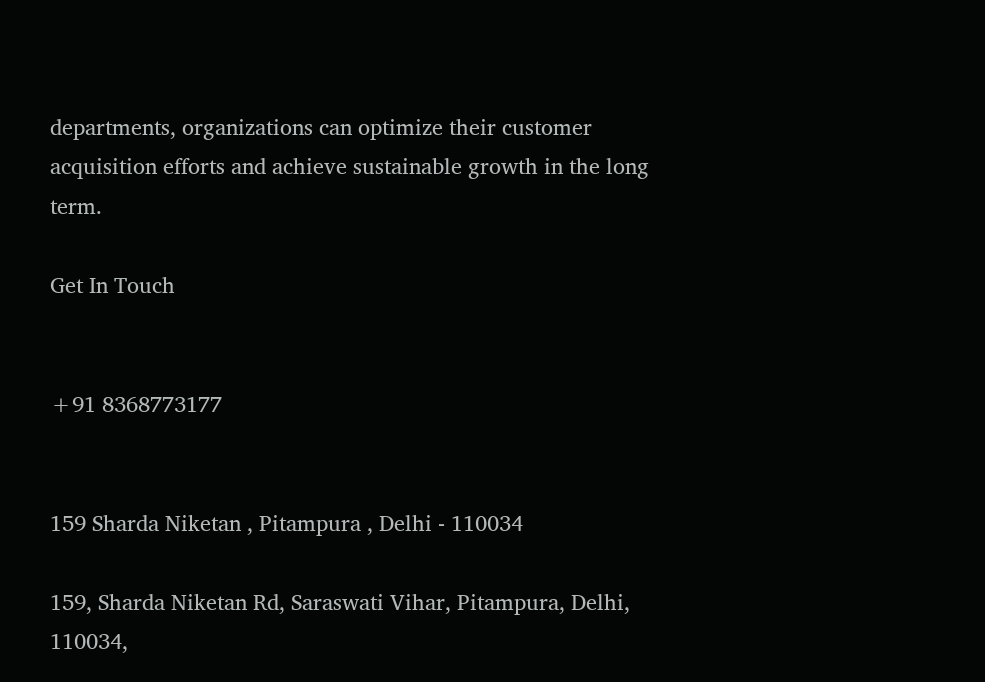departments, organizations can optimize their customer acquisition efforts and achieve sustainable growth in the long term.

Get In Touch


+91 8368773177


159 Sharda Niketan , Pitampura , Delhi - 110034

159, Sharda Niketan Rd, Saraswati Vihar, Pitampura, Delhi, 110034,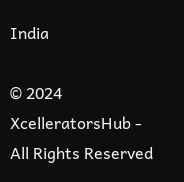India

© 2024 XcelleratorsHub - All Rights Reserved